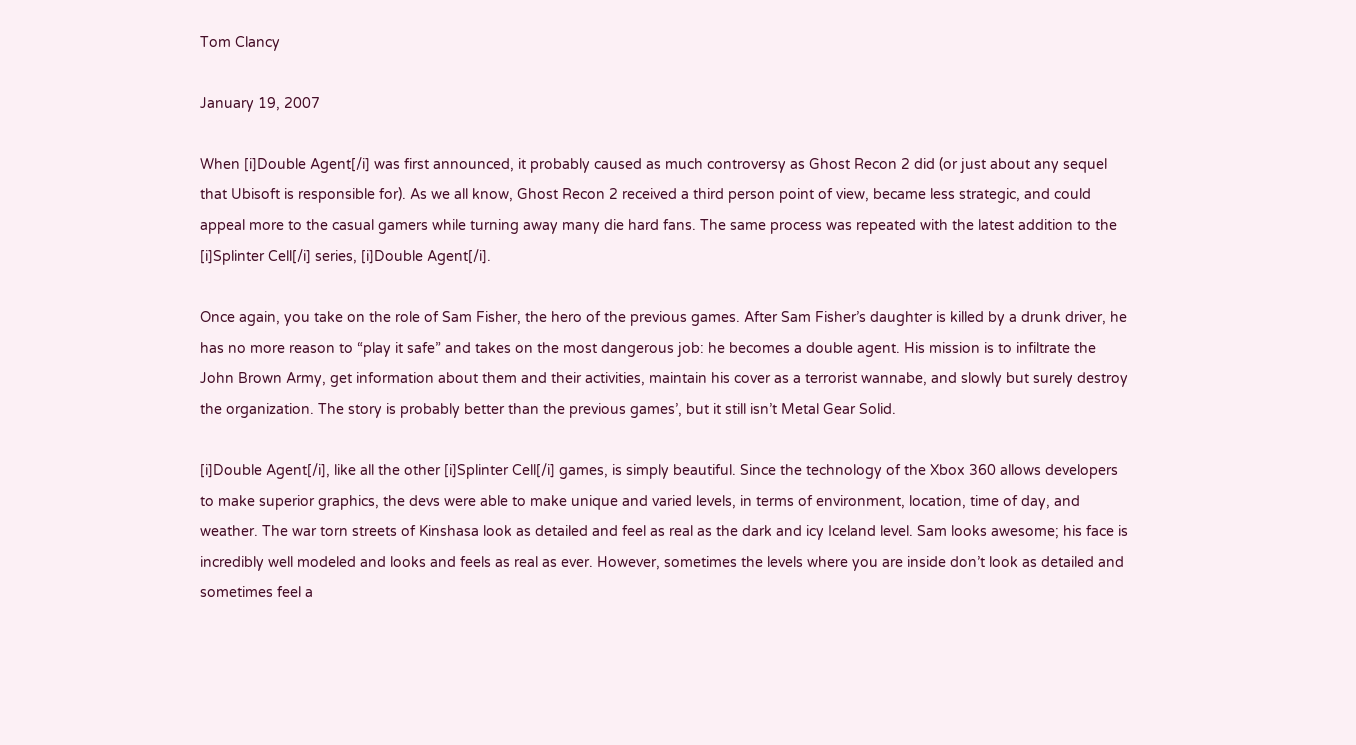Tom Clancy

January 19, 2007

When [i]Double Agent[/i] was first announced, it probably caused as much controversy as Ghost Recon 2 did (or just about any sequel that Ubisoft is responsible for). As we all know, Ghost Recon 2 received a third person point of view, became less strategic, and could appeal more to the casual gamers while turning away many die hard fans. The same process was repeated with the latest addition to the [i]Splinter Cell[/i] series, [i]Double Agent[/i].

Once again, you take on the role of Sam Fisher, the hero of the previous games. After Sam Fisher’s daughter is killed by a drunk driver, he has no more reason to “play it safe” and takes on the most dangerous job: he becomes a double agent. His mission is to infiltrate the John Brown Army, get information about them and their activities, maintain his cover as a terrorist wannabe, and slowly but surely destroy the organization. The story is probably better than the previous games’, but it still isn’t Metal Gear Solid.

[i]Double Agent[/i], like all the other [i]Splinter Cell[/i] games, is simply beautiful. Since the technology of the Xbox 360 allows developers to make superior graphics, the devs were able to make unique and varied levels, in terms of environment, location, time of day, and weather. The war torn streets of Kinshasa look as detailed and feel as real as the dark and icy Iceland level. Sam looks awesome; his face is incredibly well modeled and looks and feels as real as ever. However, sometimes the levels where you are inside don’t look as detailed and sometimes feel a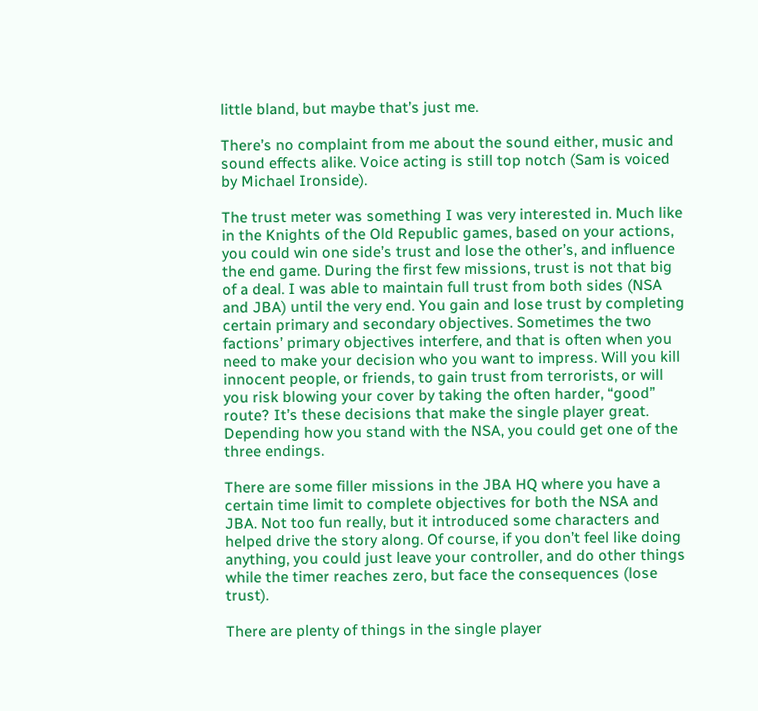little bland, but maybe that’s just me.

There’s no complaint from me about the sound either, music and sound effects alike. Voice acting is still top notch (Sam is voiced by Michael Ironside).

The trust meter was something I was very interested in. Much like in the Knights of the Old Republic games, based on your actions, you could win one side’s trust and lose the other’s, and influence the end game. During the first few missions, trust is not that big of a deal. I was able to maintain full trust from both sides (NSA and JBA) until the very end. You gain and lose trust by completing certain primary and secondary objectives. Sometimes the two factions’ primary objectives interfere, and that is often when you need to make your decision who you want to impress. Will you kill innocent people, or friends, to gain trust from terrorists, or will you risk blowing your cover by taking the often harder, “good” route? It’s these decisions that make the single player great. Depending how you stand with the NSA, you could get one of the three endings.

There are some filler missions in the JBA HQ where you have a certain time limit to complete objectives for both the NSA and JBA. Not too fun really, but it introduced some characters and helped drive the story along. Of course, if you don’t feel like doing anything, you could just leave your controller, and do other things while the timer reaches zero, but face the consequences (lose trust).

There are plenty of things in the single player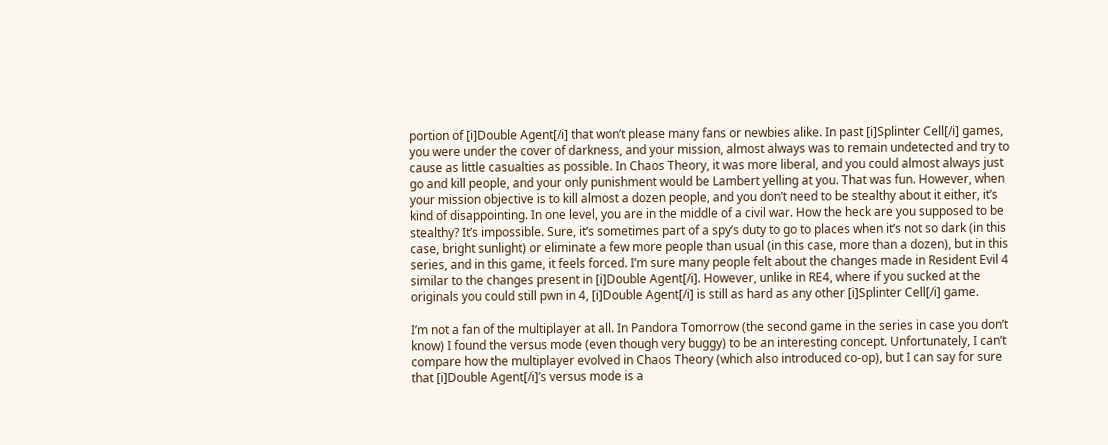portion of [i]Double Agent[/i] that won’t please many fans or newbies alike. In past [i]Splinter Cell[/i] games, you were under the cover of darkness, and your mission, almost always was to remain undetected and try to cause as little casualties as possible. In Chaos Theory, it was more liberal, and you could almost always just go and kill people, and your only punishment would be Lambert yelling at you. That was fun. However, when your mission objective is to kill almost a dozen people, and you don’t need to be stealthy about it either, it’s kind of disappointing. In one level, you are in the middle of a civil war. How the heck are you supposed to be stealthy? It’s impossible. Sure, it’s sometimes part of a spy’s duty to go to places when it’s not so dark (in this case, bright sunlight) or eliminate a few more people than usual (in this case, more than a dozen), but in this series, and in this game, it feels forced. I’m sure many people felt about the changes made in Resident Evil 4 similar to the changes present in [i]Double Agent[/i]. However, unlike in RE4, where if you sucked at the originals you could still pwn in 4, [i]Double Agent[/i] is still as hard as any other [i]Splinter Cell[/i] game.

I’m not a fan of the multiplayer at all. In Pandora Tomorrow (the second game in the series in case you don’t know) I found the versus mode (even though very buggy) to be an interesting concept. Unfortunately, I can’t compare how the multiplayer evolved in Chaos Theory (which also introduced co-op), but I can say for sure that [i]Double Agent[/i]’s versus mode is a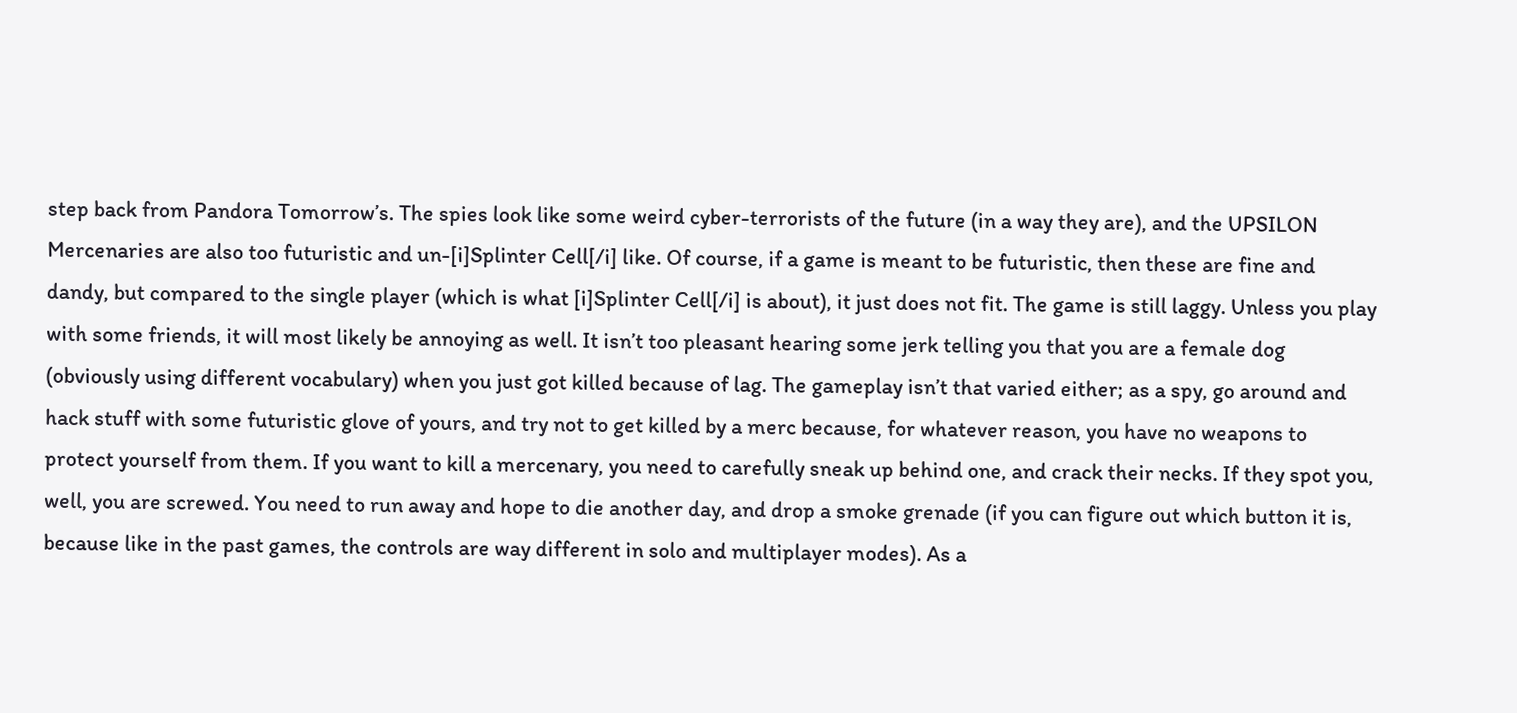step back from Pandora Tomorrow’s. The spies look like some weird cyber-terrorists of the future (in a way they are), and the UPSILON Mercenaries are also too futuristic and un-[i]Splinter Cell[/i] like. Of course, if a game is meant to be futuristic, then these are fine and dandy, but compared to the single player (which is what [i]Splinter Cell[/i] is about), it just does not fit. The game is still laggy. Unless you play with some friends, it will most likely be annoying as well. It isn’t too pleasant hearing some jerk telling you that you are a female dog (obviously using different vocabulary) when you just got killed because of lag. The gameplay isn’t that varied either; as a spy, go around and hack stuff with some futuristic glove of yours, and try not to get killed by a merc because, for whatever reason, you have no weapons to protect yourself from them. If you want to kill a mercenary, you need to carefully sneak up behind one, and crack their necks. If they spot you, well, you are screwed. You need to run away and hope to die another day, and drop a smoke grenade (if you can figure out which button it is, because like in the past games, the controls are way different in solo and multiplayer modes). As a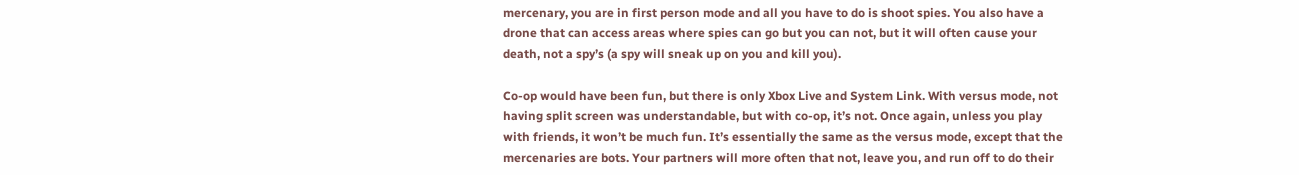mercenary, you are in first person mode and all you have to do is shoot spies. You also have a drone that can access areas where spies can go but you can not, but it will often cause your death, not a spy’s (a spy will sneak up on you and kill you).

Co-op would have been fun, but there is only Xbox Live and System Link. With versus mode, not having split screen was understandable, but with co-op, it’s not. Once again, unless you play with friends, it won’t be much fun. It’s essentially the same as the versus mode, except that the mercenaries are bots. Your partners will more often that not, leave you, and run off to do their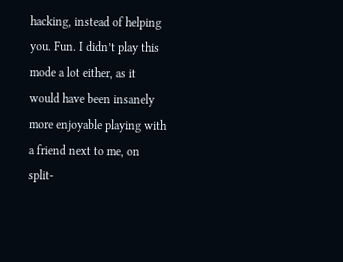hacking, instead of helping you. Fun. I didn’t play this mode a lot either, as it would have been insanely more enjoyable playing with a friend next to me, on split-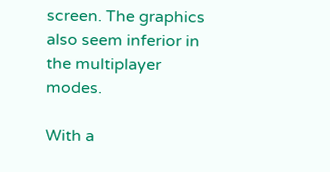screen. The graphics also seem inferior in the multiplayer modes.

With a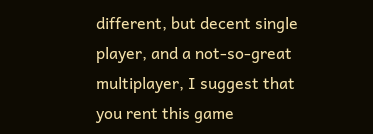different, but decent single player, and a not-so-great multiplayer, I suggest that you rent this game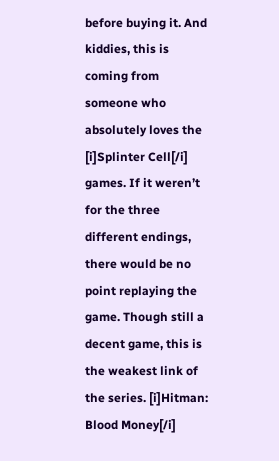before buying it. And kiddies, this is coming from someone who absolutely loves the [i]Splinter Cell[/i] games. If it weren’t for the three different endings, there would be no point replaying the game. Though still a decent game, this is the weakest link of the series. [i]Hitman: Blood Money[/i]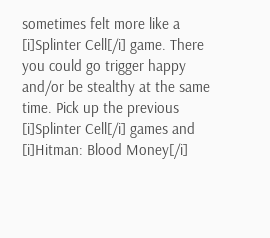sometimes felt more like a [i]Splinter Cell[/i] game. There you could go trigger happy and/or be stealthy at the same time. Pick up the previous [i]Splinter Cell[/i] games and [i]Hitman: Blood Money[/i]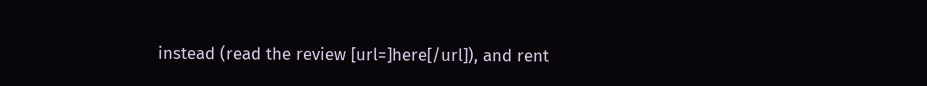instead (read the review [url=]here[/url]), and rent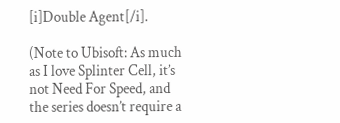[i]Double Agent[/i].

(Note to Ubisoft: As much as I love Splinter Cell, it’s not Need For Speed, and the series doesn’t require a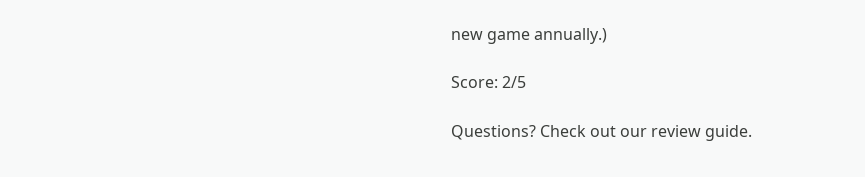new game annually.)

Score: 2/5

Questions? Check out our review guide.